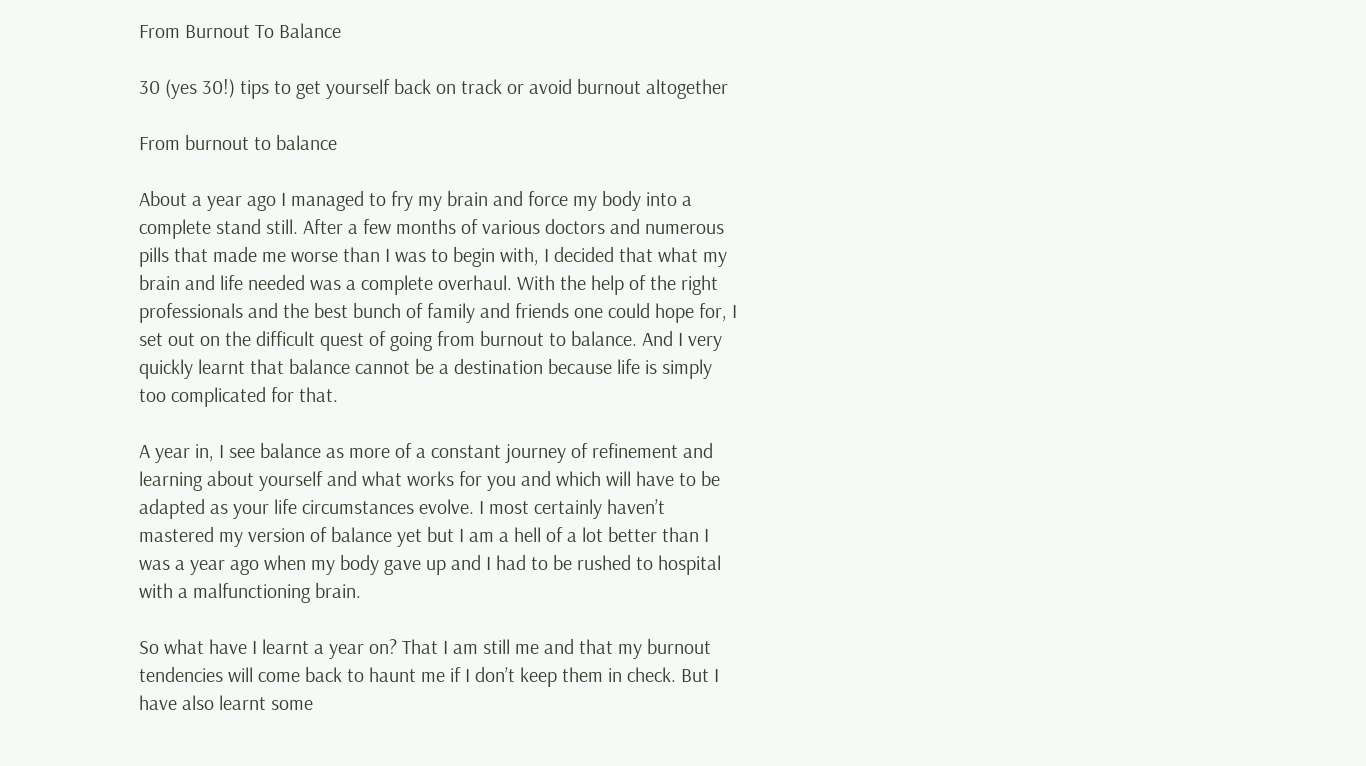From Burnout To Balance

30 (yes 30!) tips to get yourself back on track or avoid burnout altogether

From burnout to balance

About a year ago I managed to fry my brain and force my body into a complete stand still. After a few months of various doctors and numerous pills that made me worse than I was to begin with, I decided that what my brain and life needed was a complete overhaul. With the help of the right professionals and the best bunch of family and friends one could hope for, I set out on the difficult quest of going from burnout to balance. And I very quickly learnt that balance cannot be a destination because life is simply too complicated for that.

A year in, I see balance as more of a constant journey of refinement and learning about yourself and what works for you and which will have to be adapted as your life circumstances evolve. I most certainly haven’t mastered my version of balance yet but I am a hell of a lot better than I was a year ago when my body gave up and I had to be rushed to hospital with a malfunctioning brain.

So what have I learnt a year on? That I am still me and that my burnout tendencies will come back to haunt me if I don’t keep them in check. But I have also learnt some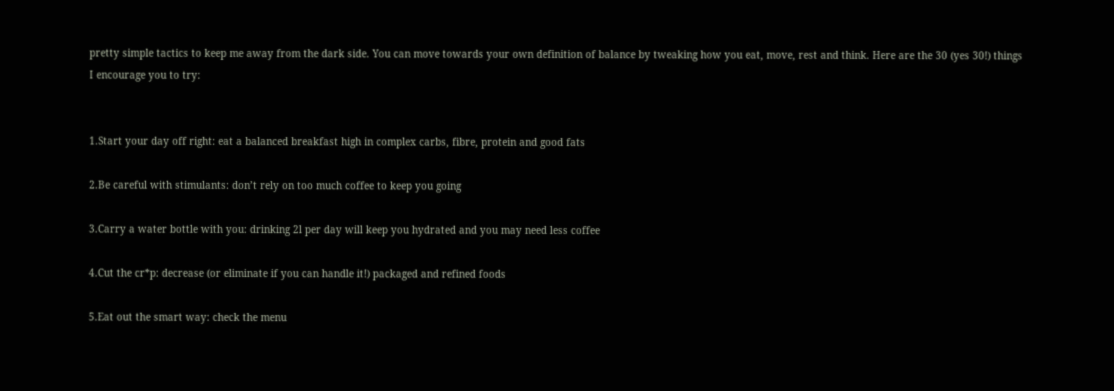pretty simple tactics to keep me away from the dark side. You can move towards your own definition of balance by tweaking how you eat, move, rest and think. Here are the 30 (yes 30!) things I encourage you to try:


1.Start your day off right: eat a balanced breakfast high in complex carbs, fibre, protein and good fats

2.Be careful with stimulants: don’t rely on too much coffee to keep you going

3.Carry a water bottle with you: drinking 2l per day will keep you hydrated and you may need less coffee

4.Cut the cr*p: decrease (or eliminate if you can handle it!) packaged and refined foods

5.Eat out the smart way: check the menu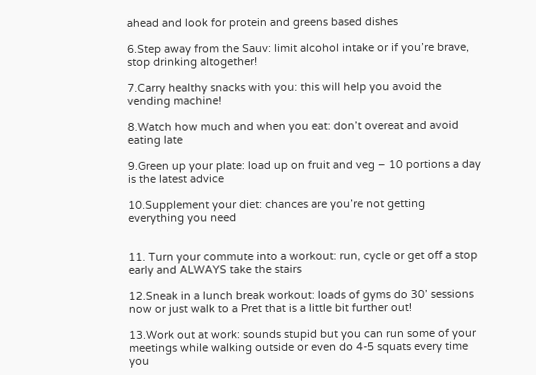ahead and look for protein and greens based dishes

6.Step away from the Sauv: limit alcohol intake or if you’re brave, stop drinking altogether!

7.Carry healthy snacks with you: this will help you avoid the vending machine!

8.Watch how much and when you eat: don’t overeat and avoid eating late

9.Green up your plate: load up on fruit and veg – 10 portions a day is the latest advice

10.Supplement your diet: chances are you’re not getting everything you need


11. Turn your commute into a workout: run, cycle or get off a stop early and ALWAYS take the stairs

12.Sneak in a lunch break workout: loads of gyms do 30’ sessions now or just walk to a Pret that is a little bit further out!

13.Work out at work: sounds stupid but you can run some of your meetings while walking outside or even do 4-5 squats every time you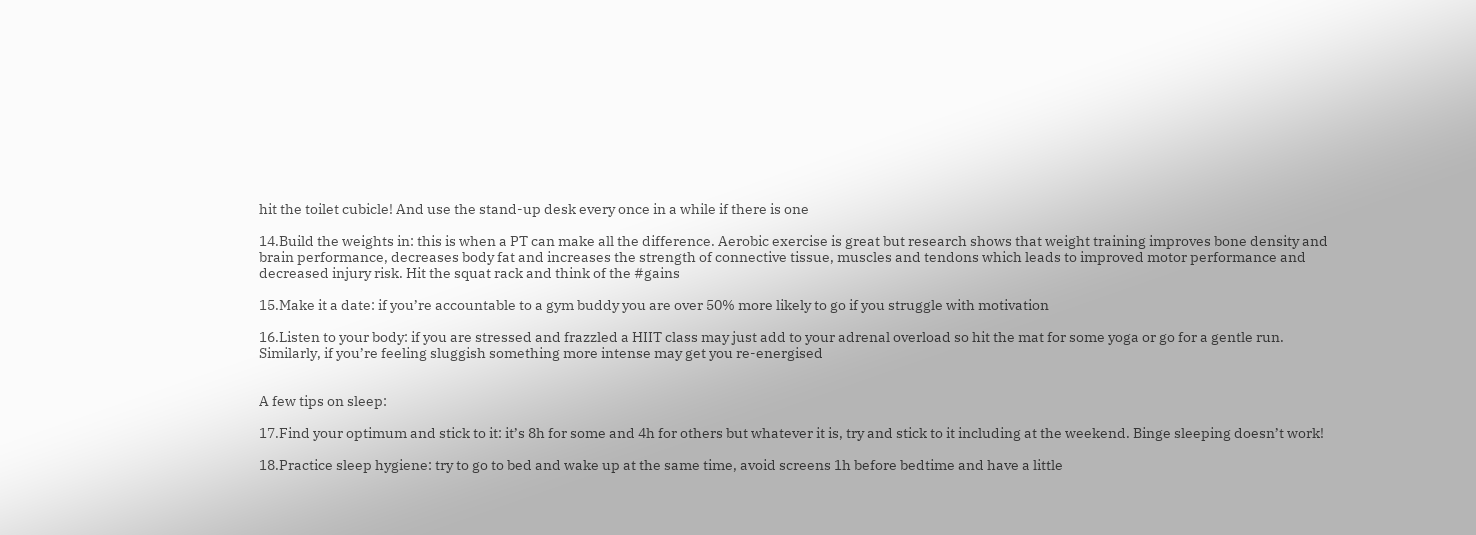hit the toilet cubicle! And use the stand-up desk every once in a while if there is one

14.Build the weights in: this is when a PT can make all the difference. Aerobic exercise is great but research shows that weight training improves bone density and brain performance, decreases body fat and increases the strength of connective tissue, muscles and tendons which leads to improved motor performance and decreased injury risk. Hit the squat rack and think of the #gains

15.Make it a date: if you’re accountable to a gym buddy you are over 50% more likely to go if you struggle with motivation

16.Listen to your body: if you are stressed and frazzled a HIIT class may just add to your adrenal overload so hit the mat for some yoga or go for a gentle run. Similarly, if you’re feeling sluggish something more intense may get you re-energised


A few tips on sleep:

17.Find your optimum and stick to it: it’s 8h for some and 4h for others but whatever it is, try and stick to it including at the weekend. Binge sleeping doesn’t work!

18.Practice sleep hygiene: try to go to bed and wake up at the same time, avoid screens 1h before bedtime and have a little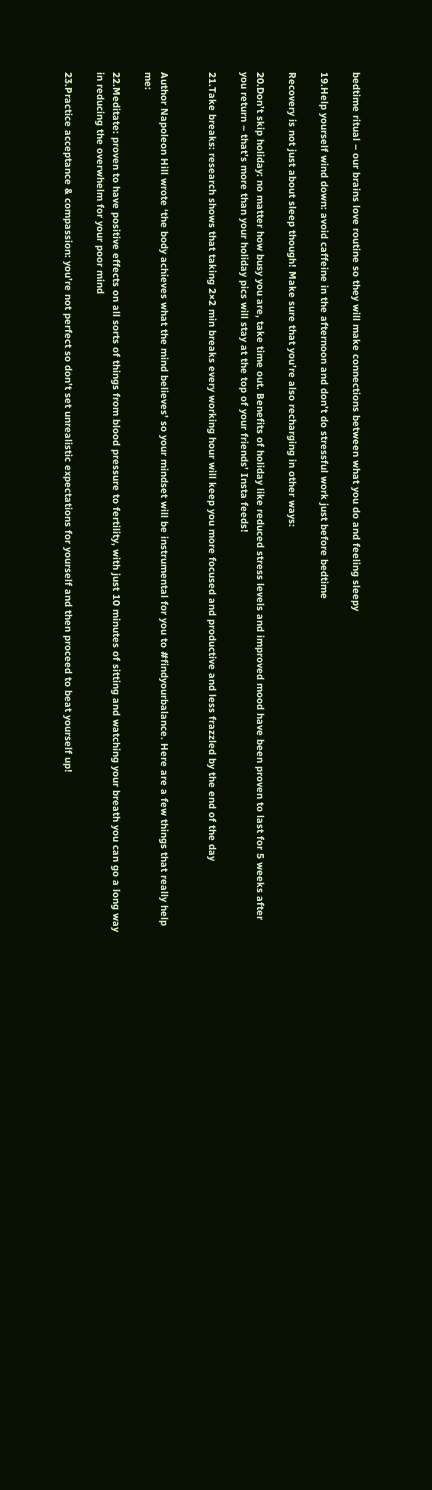bedtime ritual – our brains love routine so they will make connections between what you do and feeling sleepy

19.Help yourself wind down: avoid caffeine in the afternoon and don’t do stressful work just before bedtime

Recovery is not just about sleep though! Make sure that you’re also recharging in other ways:

20.Don’t skip holiday: no matter how busy you are, take time out. Benefits of holiday like reduced stress levels and improved mood have been proven to last for 5 weeks after you return – that’s more than your holiday pics will stay at the top of your friends’ Insta feeds!

21.Take breaks: research shows that taking 2×2 min breaks every working hour will keep you more focused and productive and less frazzled by the end of the day


Author Napoleon Hill wrote ‘the body achieves what the mind believes’ so your mindset will be instrumental for you to #findyourbalance. Here are a few things that really help me:

22.Meditate: proven to have positive effects on all sorts of things from blood pressure to fertility, with just 10 minutes of sitting and watching your breath you can go a long way in reducing the overwhelm for your poor mind

23.Practice acceptance & compassion: you’re not perfect so don’t set unrealistic expectations for yourself and then proceed to beat yourself up!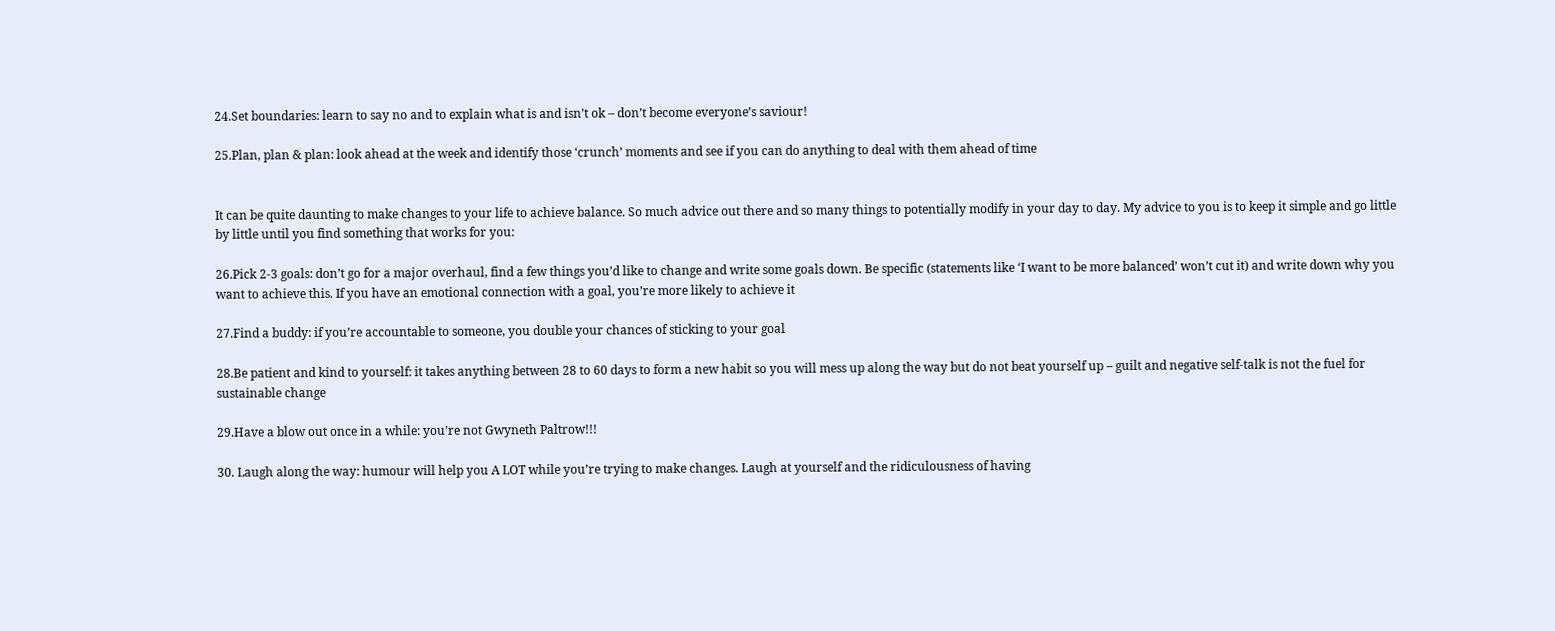24.Set boundaries: learn to say no and to explain what is and isn’t ok – don’t become everyone’s saviour!

25.Plan, plan & plan: look ahead at the week and identify those ‘crunch’ moments and see if you can do anything to deal with them ahead of time


It can be quite daunting to make changes to your life to achieve balance. So much advice out there and so many things to potentially modify in your day to day. My advice to you is to keep it simple and go little by little until you find something that works for you:

26.Pick 2-3 goals: don’t go for a major overhaul, find a few things you’d like to change and write some goals down. Be specific (statements like ‘I want to be more balanced’ won’t cut it) and write down why you want to achieve this. If you have an emotional connection with a goal, you’re more likely to achieve it

27.Find a buddy: if you’re accountable to someone, you double your chances of sticking to your goal

28.Be patient and kind to yourself: it takes anything between 28 to 60 days to form a new habit so you will mess up along the way but do not beat yourself up – guilt and negative self-talk is not the fuel for sustainable change

29.Have a blow out once in a while: you’re not Gwyneth Paltrow!!!

30. Laugh along the way: humour will help you A LOT while you’re trying to make changes. Laugh at yourself and the ridiculousness of having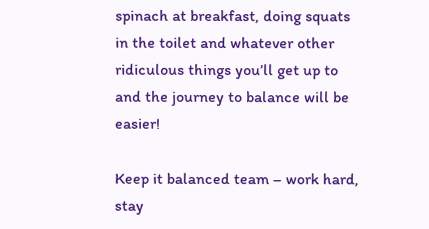spinach at breakfast, doing squats in the toilet and whatever other ridiculous things you’ll get up to and the journey to balance will be easier!

Keep it balanced team – work hard, stay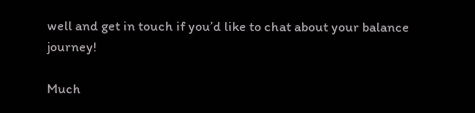well and get in touch if you’d like to chat about your balance journey!

Much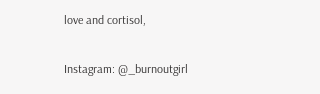love and cortisol,


Instagram: @_burnoutgirl